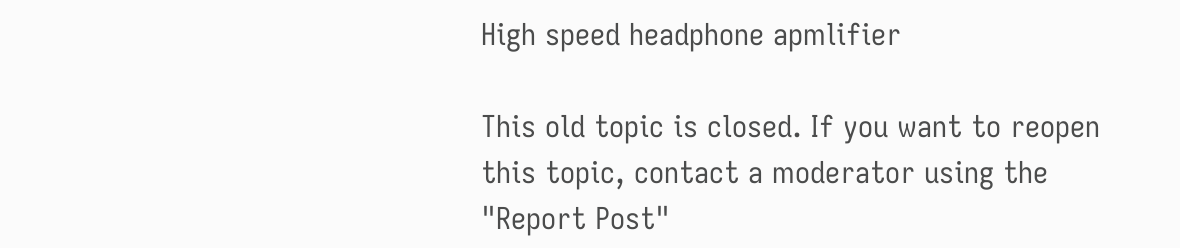High speed headphone apmlifier

This old topic is closed. If you want to reopen this topic, contact a moderator using the "Report Post"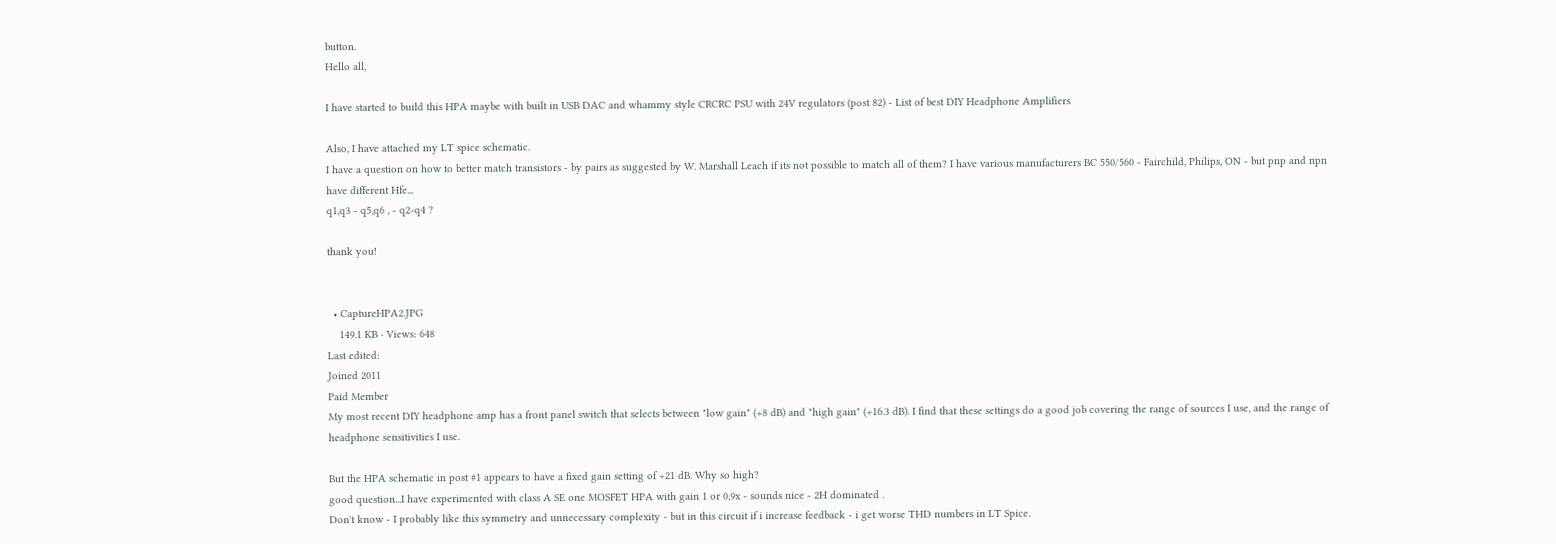button.
Hello all,

I have started to build this HPA maybe with built in USB DAC and whammy style CRCRC PSU with 24V regulators (post 82) - List of best DIY Headphone Amplifiers

Also, I have attached my LT spice schematic.
I have a question on how to better match transistors - by pairs as suggested by W. Marshall Leach if its not possible to match all of them? I have various manufacturers BC 550/560 - Fairchild, Philips, ON - but pnp and npn have different Hfe...
q1,q3 - q5,q6 , - q2-q4 ?

thank you!


  • CaptureHPA2.JPG
    149.1 KB · Views: 648
Last edited:
Joined 2011
Paid Member
My most recent DIY headphone amp has a front panel switch that selects between "low gain" (+8 dB) and "high gain" (+16.3 dB). I find that these settings do a good job covering the range of sources I use, and the range of headphone sensitivities I use.

But the HPA schematic in post #1 appears to have a fixed gain setting of +21 dB. Why so high?
good question...I have experimented with class A SE one MOSFET HPA with gain 1 or 0,9x - sounds nice - 2H dominated .
Don't know - I probably like this symmetry and unnecessary complexity - but in this circuit if i increase feedback - i get worse THD numbers in LT Spice.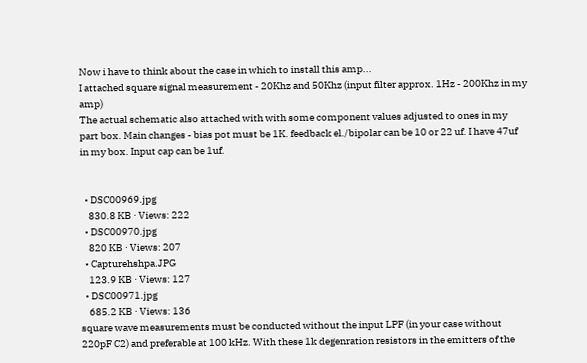Now i have to think about the case in which to install this amp...
I attached square signal measurement - 20Khz and 50Khz (input filter approx. 1Hz - 200Khz in my amp)
The actual schematic also attached with with some component values adjusted to ones in my part box. Main changes - bias pot must be 1K. feedback el./bipolar can be 10 or 22 uf. I have 47uf in my box. Input cap can be 1uf.


  • DSC00969.jpg
    830.8 KB · Views: 222
  • DSC00970.jpg
    820 KB · Views: 207
  • Capturehshpa.JPG
    123.9 KB · Views: 127
  • DSC00971.jpg
    685.2 KB · Views: 136
square wave measurements must be conducted without the input LPF (in your case without 220pF C2) and preferable at 100 kHz. With these 1k degenration resistors in the emitters of the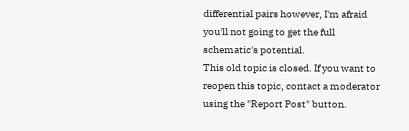differential pairs however, I'm afraid you'll not going to get the full schematic's potential.
This old topic is closed. If you want to reopen this topic, contact a moderator using the "Report Post" button.